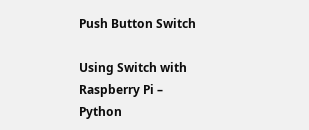Push Button Switch

Using Switch with Raspberry Pi – Python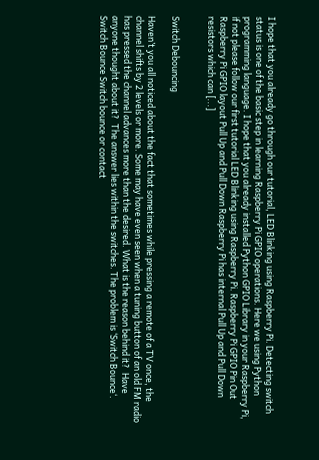I hope that you already go through our tutorial, LED Blinking using Raspberry Pi. Detecting switch status is one of the basic step in learning Raspberry Pi GPIO operations. Here we using Python programming language. I hope that you already installed Python GPIO Library in your Raspberry Pi, if not please follow our first tutorial LED Blinking using Raspberry Pi. Raspberry Pi GPIO Pin Out Raspberry Pi GPIO layout Pull Up and Pull Down Raspberry Pi has internal Pull Up and Pull Down resistors which can [...]


Switch Debouncing

Haven’t you all noticed about the fact that sometimes while pressing a remote of a TV once, the channel shifts by 2 levels or more. Some may have even seen when a tuning button of an old FM radio has pressed the channel advances more than the desired. What is the reason behind it?  Have anyone thought about it?  The answer lies within the switches. The problem is ‘Switch Bounce‘. Switch Bounce Switch bounce or contact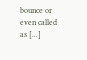bounce or even called as [...]